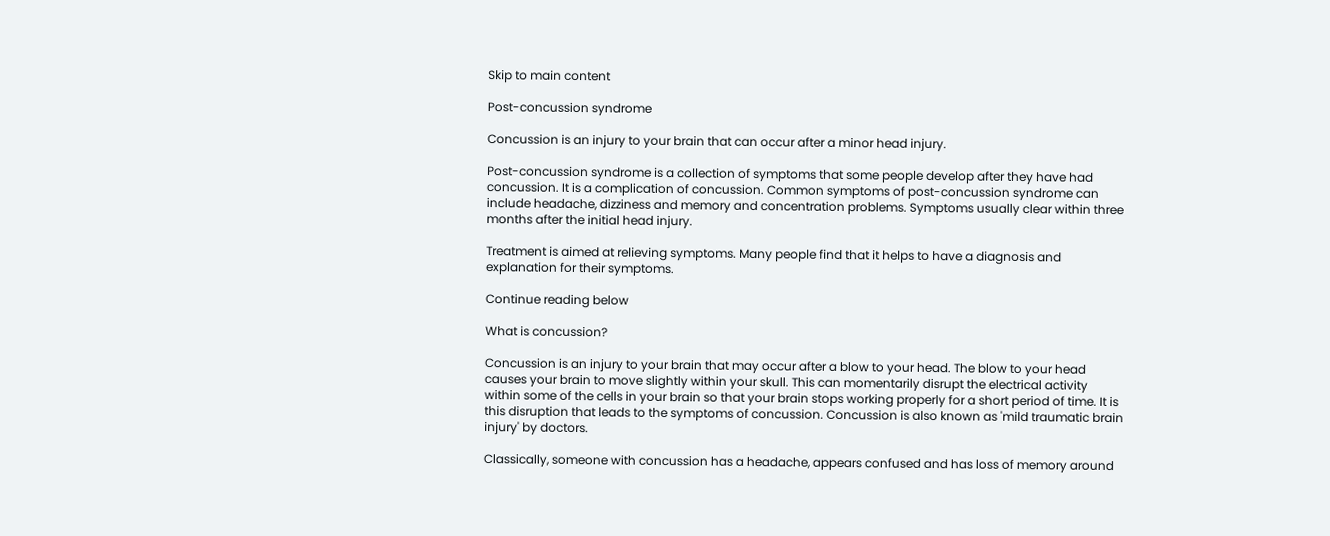Skip to main content

Post-concussion syndrome

Concussion is an injury to your brain that can occur after a minor head injury.

Post-concussion syndrome is a collection of symptoms that some people develop after they have had concussion. It is a complication of concussion. Common symptoms of post-concussion syndrome can include headache, dizziness and memory and concentration problems. Symptoms usually clear within three months after the initial head injury.

Treatment is aimed at relieving symptoms. Many people find that it helps to have a diagnosis and explanation for their symptoms.

Continue reading below

What is concussion?

Concussion is an injury to your brain that may occur after a blow to your head. The blow to your head causes your brain to move slightly within your skull. This can momentarily disrupt the electrical activity within some of the cells in your brain so that your brain stops working properly for a short period of time. It is this disruption that leads to the symptoms of concussion. Concussion is also known as 'mild traumatic brain injury' by doctors.

Classically, someone with concussion has a headache, appears confused and has loss of memory around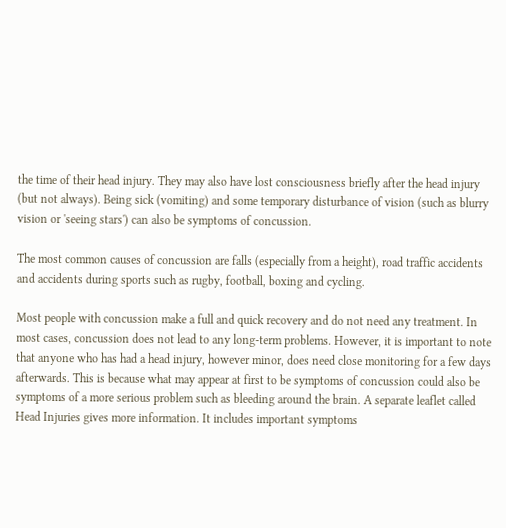the time of their head injury. They may also have lost consciousness briefly after the head injury (but not always). Being sick (vomiting) and some temporary disturbance of vision (such as blurry vision or 'seeing stars') can also be symptoms of concussion.

The most common causes of concussion are falls (especially from a height), road traffic accidents and accidents during sports such as rugby, football, boxing and cycling.

Most people with concussion make a full and quick recovery and do not need any treatment. In most cases, concussion does not lead to any long-term problems. However, it is important to note that anyone who has had a head injury, however minor, does need close monitoring for a few days afterwards. This is because what may appear at first to be symptoms of concussion could also be symptoms of a more serious problem such as bleeding around the brain. A separate leaflet called Head Injuries gives more information. It includes important symptoms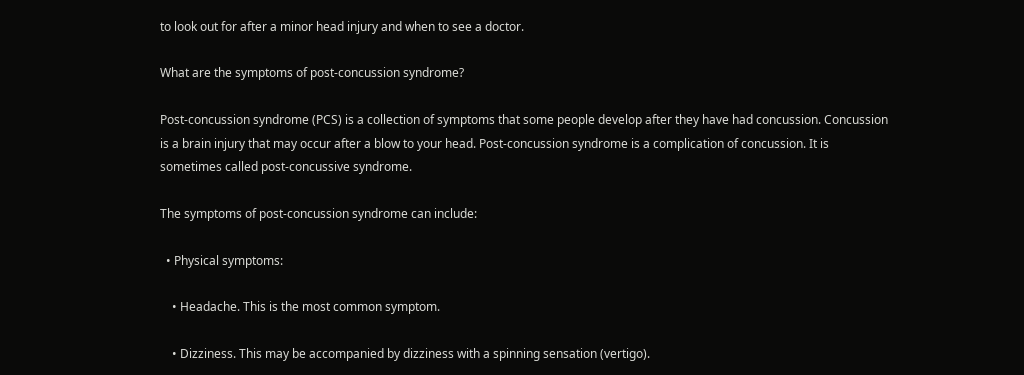to look out for after a minor head injury and when to see a doctor.

What are the symptoms of post-concussion syndrome?

Post-concussion syndrome (PCS) is a collection of symptoms that some people develop after they have had concussion. Concussion is a brain injury that may occur after a blow to your head. Post-concussion syndrome is a complication of concussion. It is sometimes called post-concussive syndrome.

The symptoms of post-concussion syndrome can include:

  • Physical symptoms:

    • Headache. This is the most common symptom.

    • Dizziness. This may be accompanied by dizziness with a spinning sensation (vertigo).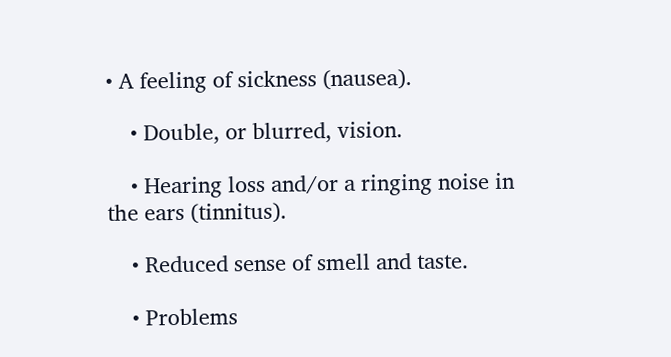• A feeling of sickness (nausea).

    • Double, or blurred, vision.

    • Hearing loss and/or a ringing noise in the ears (tinnitus).

    • Reduced sense of smell and taste.

    • Problems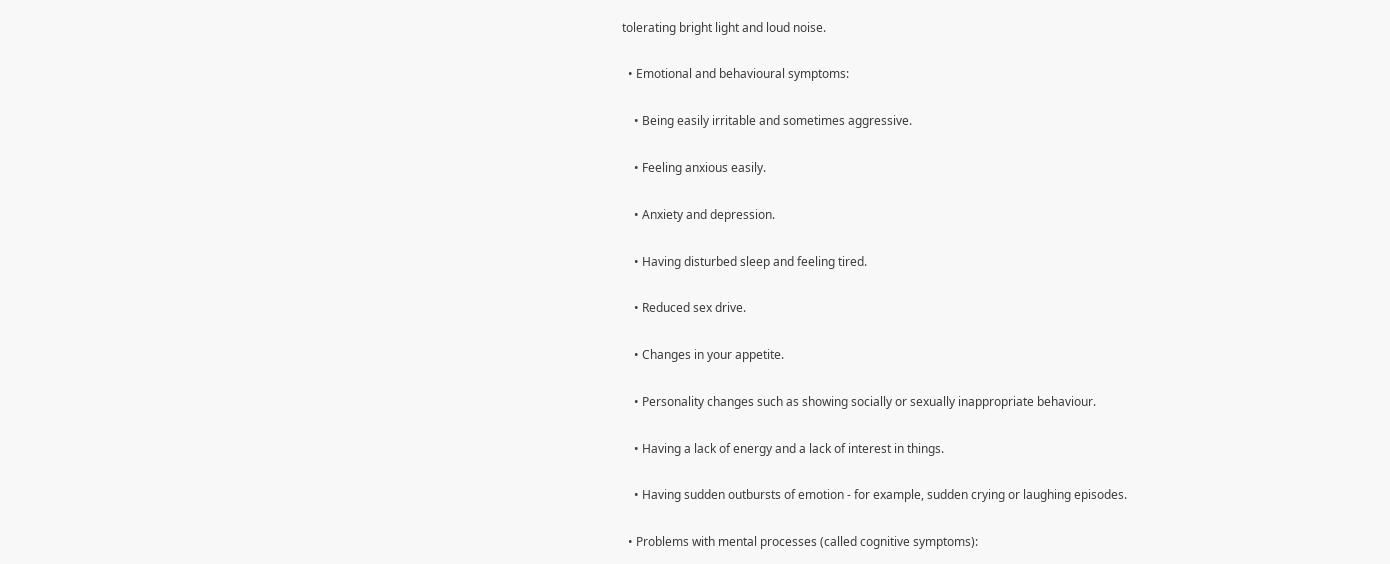tolerating bright light and loud noise.

  • Emotional and behavioural symptoms:

    • Being easily irritable and sometimes aggressive.

    • Feeling anxious easily.

    • Anxiety and depression.

    • Having disturbed sleep and feeling tired.

    • Reduced sex drive.

    • Changes in your appetite.

    • Personality changes such as showing socially or sexually inappropriate behaviour.

    • Having a lack of energy and a lack of interest in things.

    • Having sudden outbursts of emotion - for example, sudden crying or laughing episodes.

  • Problems with mental processes (called cognitive symptoms):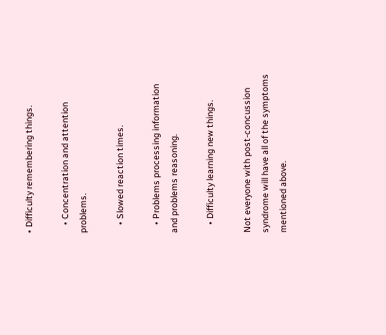• Difficulty remembering things.

    • Concentration and attention problems.

    • Slowed reaction times.

    • Problems processing information and problems reasoning.

    • Difficulty learning new things.

Not everyone with post-concussion syndrome will have all of the symptoms mentioned above.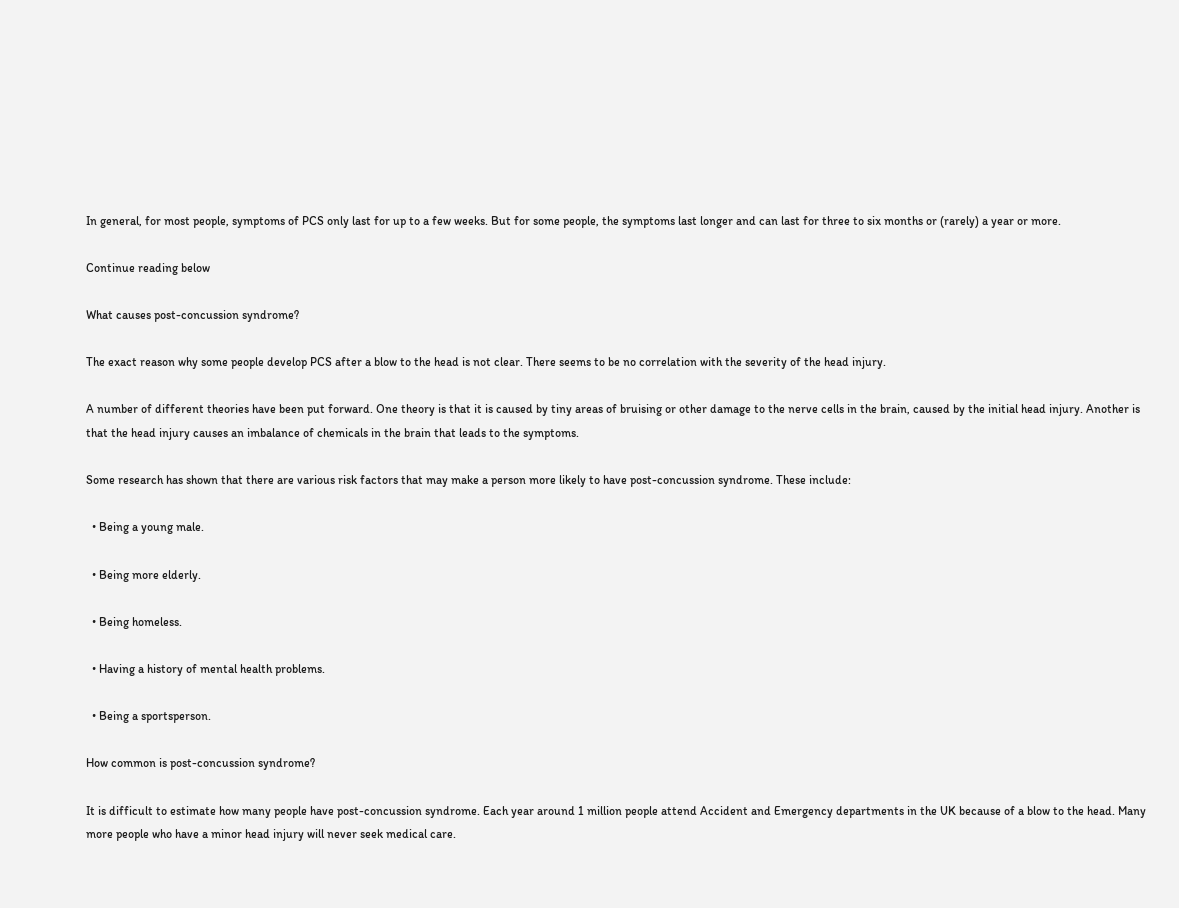In general, for most people, symptoms of PCS only last for up to a few weeks. But for some people, the symptoms last longer and can last for three to six months or (rarely) a year or more.

Continue reading below

What causes post-concussion syndrome?

The exact reason why some people develop PCS after a blow to the head is not clear. There seems to be no correlation with the severity of the head injury.

A number of different theories have been put forward. One theory is that it is caused by tiny areas of bruising or other damage to the nerve cells in the brain, caused by the initial head injury. Another is that the head injury causes an imbalance of chemicals in the brain that leads to the symptoms.

Some research has shown that there are various risk factors that may make a person more likely to have post-concussion syndrome. These include:

  • Being a young male.

  • Being more elderly.

  • Being homeless.

  • Having a history of mental health problems.

  • Being a sportsperson.

How common is post-concussion syndrome?

It is difficult to estimate how many people have post-concussion syndrome. Each year around 1 million people attend Accident and Emergency departments in the UK because of a blow to the head. Many more people who have a minor head injury will never seek medical care.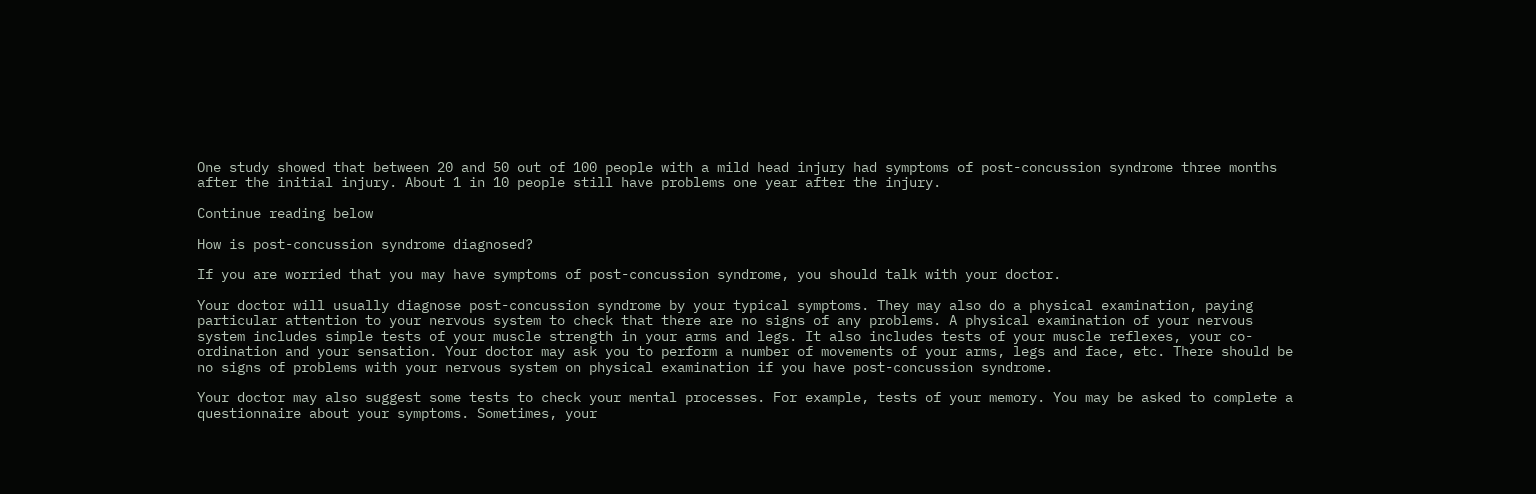One study showed that between 20 and 50 out of 100 people with a mild head injury had symptoms of post-concussion syndrome three months after the initial injury. About 1 in 10 people still have problems one year after the injury.

Continue reading below

How is post-concussion syndrome diagnosed?

If you are worried that you may have symptoms of post-concussion syndrome, you should talk with your doctor.

Your doctor will usually diagnose post-concussion syndrome by your typical symptoms. They may also do a physical examination, paying particular attention to your nervous system to check that there are no signs of any problems. A physical examination of your nervous system includes simple tests of your muscle strength in your arms and legs. It also includes tests of your muscle reflexes, your co-ordination and your sensation. Your doctor may ask you to perform a number of movements of your arms, legs and face, etc. There should be no signs of problems with your nervous system on physical examination if you have post-concussion syndrome.

Your doctor may also suggest some tests to check your mental processes. For example, tests of your memory. You may be asked to complete a questionnaire about your symptoms. Sometimes, your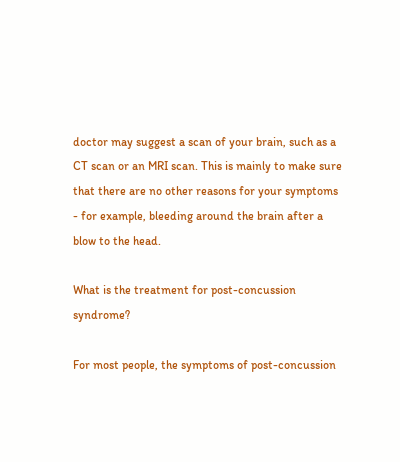doctor may suggest a scan of your brain, such as a CT scan or an MRI scan. This is mainly to make sure that there are no other reasons for your symptoms - for example, bleeding around the brain after a blow to the head.

What is the treatment for post-concussion syndrome?

For most people, the symptoms of post-concussion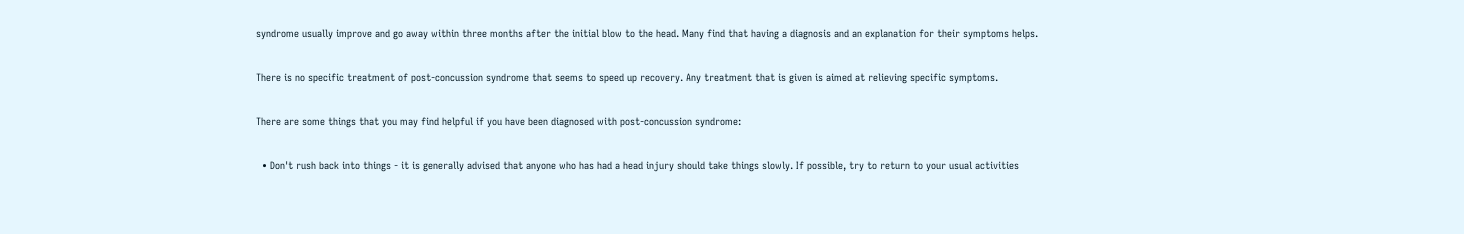syndrome usually improve and go away within three months after the initial blow to the head. Many find that having a diagnosis and an explanation for their symptoms helps.

There is no specific treatment of post-concussion syndrome that seems to speed up recovery. Any treatment that is given is aimed at relieving specific symptoms.

There are some things that you may find helpful if you have been diagnosed with post-concussion syndrome:

  • Don't rush back into things - it is generally advised that anyone who has had a head injury should take things slowly. If possible, try to return to your usual activities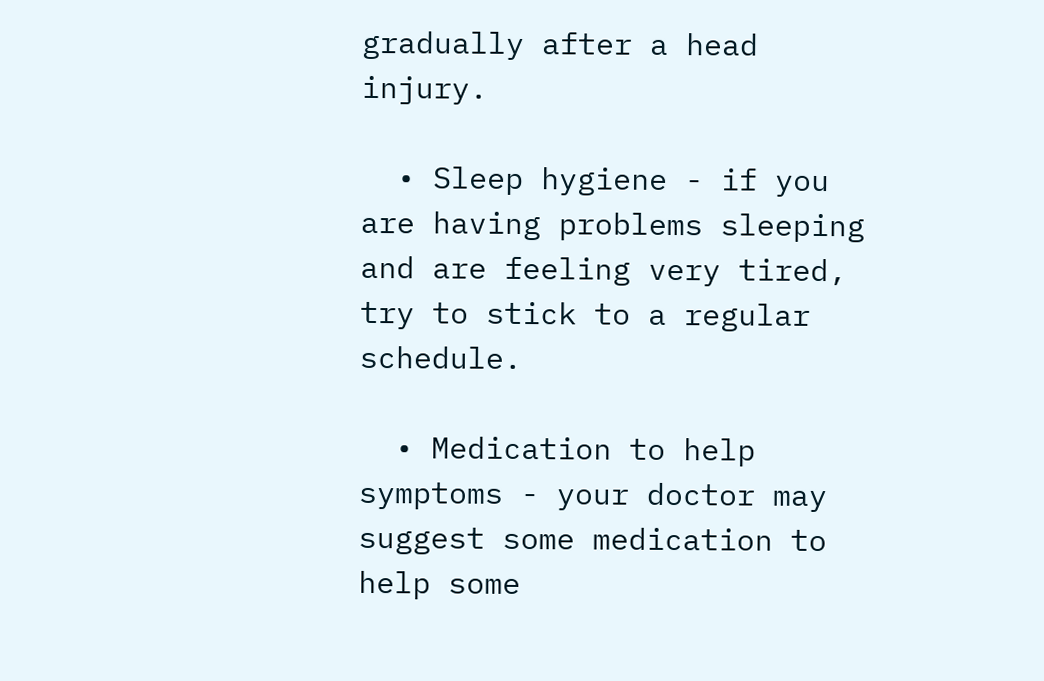gradually after a head injury.

  • Sleep hygiene - if you are having problems sleeping and are feeling very tired, try to stick to a regular schedule.

  • Medication to help symptoms - your doctor may suggest some medication to help some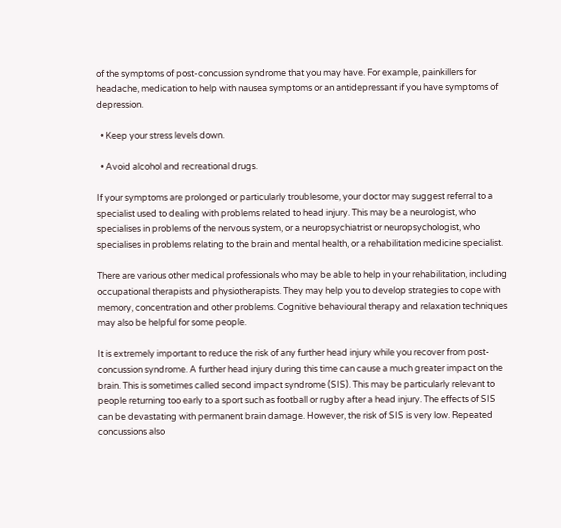of the symptoms of post-concussion syndrome that you may have. For example, painkillers for headache, medication to help with nausea symptoms or an antidepressant if you have symptoms of depression.

  • Keep your stress levels down.

  • Avoid alcohol and recreational drugs.

If your symptoms are prolonged or particularly troublesome, your doctor may suggest referral to a specialist used to dealing with problems related to head injury. This may be a neurologist, who specialises in problems of the nervous system, or a neuropsychiatrist or neuropsychologist, who specialises in problems relating to the brain and mental health, or a rehabilitation medicine specialist.

There are various other medical professionals who may be able to help in your rehabilitation, including occupational therapists and physiotherapists. They may help you to develop strategies to cope with memory, concentration and other problems. Cognitive behavioural therapy and relaxation techniques may also be helpful for some people.

It is extremely important to reduce the risk of any further head injury while you recover from post-concussion syndrome. A further head injury during this time can cause a much greater impact on the brain. This is sometimes called second impact syndrome (SIS). This may be particularly relevant to people returning too early to a sport such as football or rugby after a head injury. The effects of SIS can be devastating with permanent brain damage. However, the risk of SIS is very low. Repeated concussions also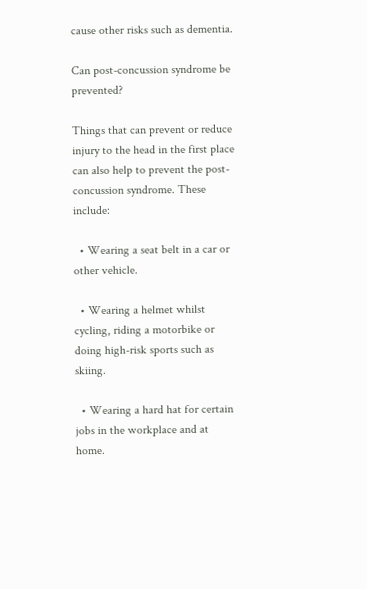cause other risks such as dementia.

Can post-concussion syndrome be prevented?

Things that can prevent or reduce injury to the head in the first place can also help to prevent the post-concussion syndrome. These include:

  • Wearing a seat belt in a car or other vehicle.

  • Wearing a helmet whilst cycling, riding a motorbike or doing high-risk sports such as skiing.

  • Wearing a hard hat for certain jobs in the workplace and at home.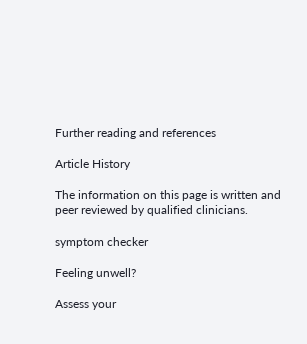Further reading and references

Article History

The information on this page is written and peer reviewed by qualified clinicians.

symptom checker

Feeling unwell?

Assess your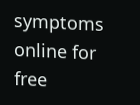symptoms online for free